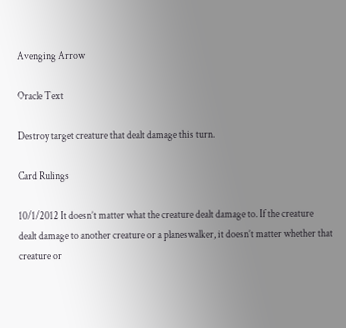Avenging Arrow

Oracle Text

Destroy target creature that dealt damage this turn.

Card Rulings

10/1/2012 It doesn’t matter what the creature dealt damage to. If the creature dealt damage to another creature or a planeswalker, it doesn’t matter whether that creature or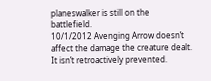planeswalker is still on the battlefield.
10/1/2012 Avenging Arrow doesn’t affect the damage the creature dealt. It isn’t retroactively prevented.